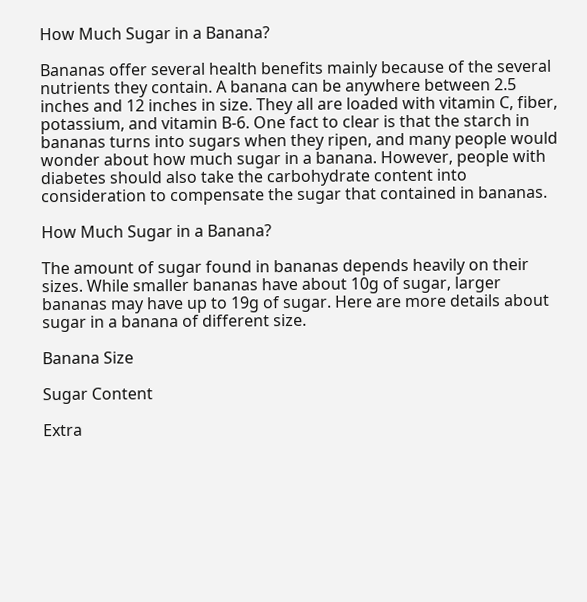How Much Sugar in a Banana?

Bananas offer several health benefits mainly because of the several nutrients they contain. A banana can be anywhere between 2.5 inches and 12 inches in size. They all are loaded with vitamin C, fiber, potassium, and vitamin B-6. One fact to clear is that the starch in bananas turns into sugars when they ripen, and many people would wonder about how much sugar in a banana. However, people with diabetes should also take the carbohydrate content into consideration to compensate the sugar that contained in bananas.

How Much Sugar in a Banana?

The amount of sugar found in bananas depends heavily on their sizes. While smaller bananas have about 10g of sugar, larger bananas may have up to 19g of sugar. Here are more details about sugar in a banana of different size.

Banana Size

Sugar Content

Extra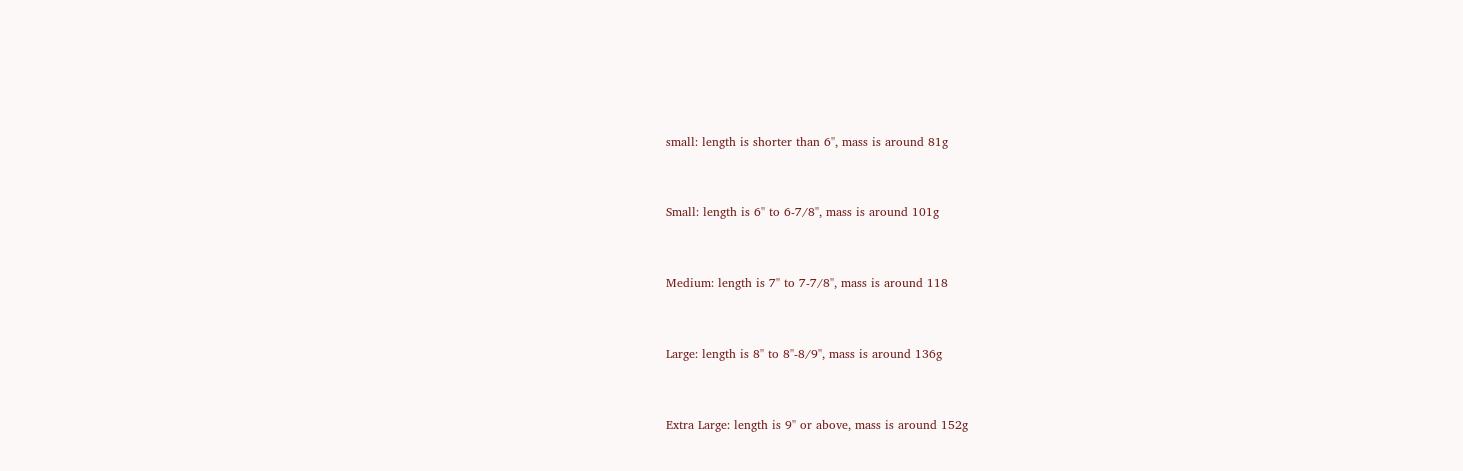small: length is shorter than 6'', mass is around 81g


Small: length is 6'' to 6-7/8'', mass is around 101g


Medium: length is 7'' to 7-7/8'', mass is around 118


Large: length is 8'' to 8''-8/9'', mass is around 136g


Extra Large: length is 9'' or above, mass is around 152g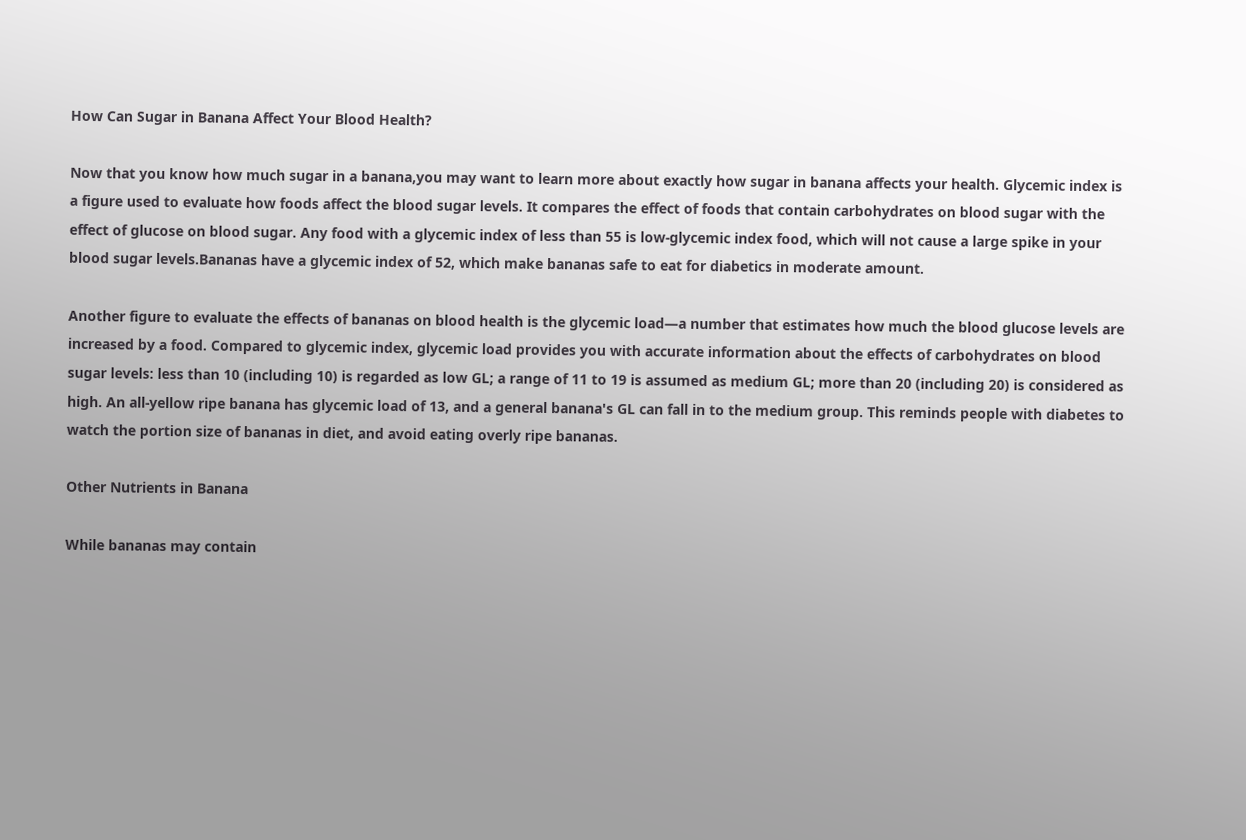How Can Sugar in Banana Affect Your Blood Health?

Now that you know how much sugar in a banana,you may want to learn more about exactly how sugar in banana affects your health. Glycemic index is a figure used to evaluate how foods affect the blood sugar levels. It compares the effect of foods that contain carbohydrates on blood sugar with the effect of glucose on blood sugar. Any food with a glycemic index of less than 55 is low-glycemic index food, which will not cause a large spike in your blood sugar levels.Bananas have a glycemic index of 52, which make bananas safe to eat for diabetics in moderate amount.

Another figure to evaluate the effects of bananas on blood health is the glycemic load—a number that estimates how much the blood glucose levels are increased by a food. Compared to glycemic index, glycemic load provides you with accurate information about the effects of carbohydrates on blood sugar levels: less than 10 (including 10) is regarded as low GL; a range of 11 to 19 is assumed as medium GL; more than 20 (including 20) is considered as high. An all-yellow ripe banana has glycemic load of 13, and a general banana's GL can fall in to the medium group. This reminds people with diabetes to watch the portion size of bananas in diet, and avoid eating overly ripe bananas.

Other Nutrients in Banana

While bananas may contain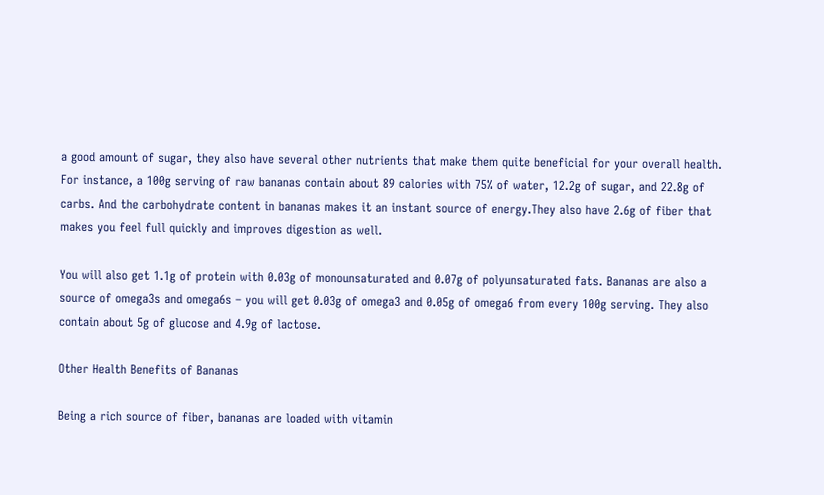a good amount of sugar, they also have several other nutrients that make them quite beneficial for your overall health. For instance, a 100g serving of raw bananas contain about 89 calories with 75% of water, 12.2g of sugar, and 22.8g of carbs. And the carbohydrate content in bananas makes it an instant source of energy.They also have 2.6g of fiber that makes you feel full quickly and improves digestion as well.

You will also get 1.1g of protein with 0.03g of monounsaturated and 0.07g of polyunsaturated fats. Bananas are also a source of omega3s and omega6s – you will get 0.03g of omega3 and 0.05g of omega6 from every 100g serving. They also contain about 5g of glucose and 4.9g of lactose.

Other Health Benefits of Bananas

Being a rich source of fiber, bananas are loaded with vitamin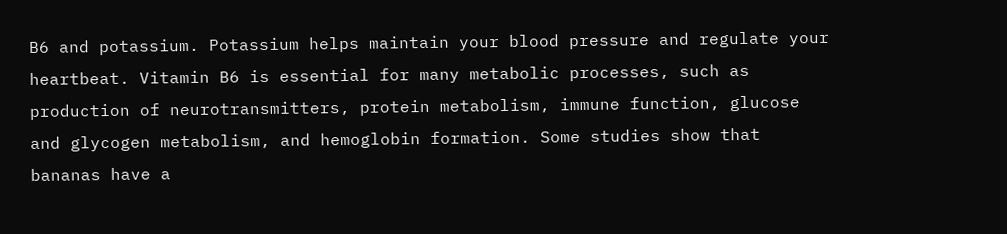B6 and potassium. Potassium helps maintain your blood pressure and regulate your heartbeat. Vitamin B6 is essential for many metabolic processes, such as production of neurotransmitters, protein metabolism, immune function, glucose and glycogen metabolism, and hemoglobin formation. Some studies show that bananas have a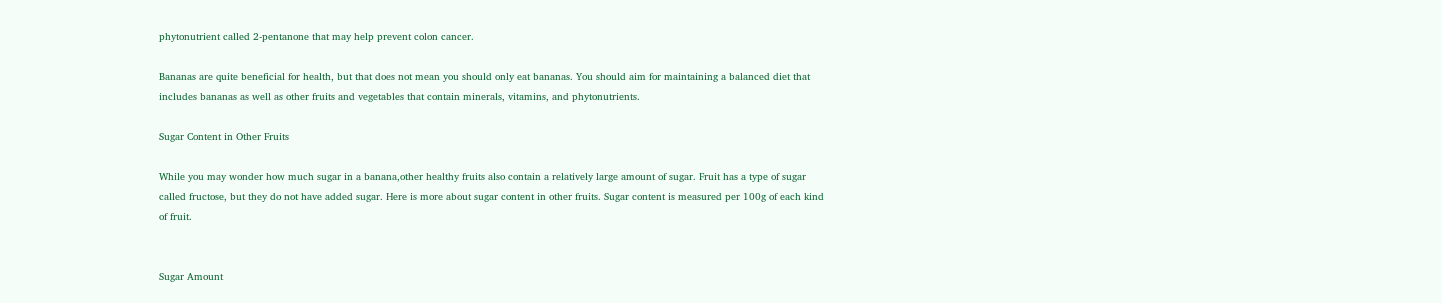phytonutrient called 2-pentanone that may help prevent colon cancer.

Bananas are quite beneficial for health, but that does not mean you should only eat bananas. You should aim for maintaining a balanced diet that includes bananas as well as other fruits and vegetables that contain minerals, vitamins, and phytonutrients.

Sugar Content in Other Fruits

While you may wonder how much sugar in a banana,other healthy fruits also contain a relatively large amount of sugar. Fruit has a type of sugar called fructose, but they do not have added sugar. Here is more about sugar content in other fruits. Sugar content is measured per 100g of each kind of fruit.


Sugar Amount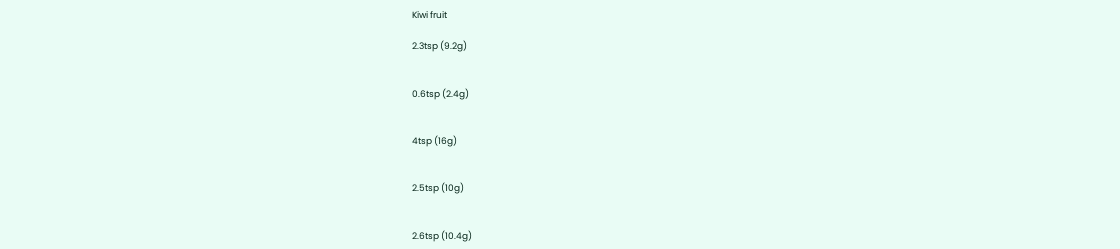Kiwi fruit

2.3tsp (9.2g)


0.6tsp (2.4g)


4tsp (16g)


2.5tsp (10g)


2.6tsp (10.4g)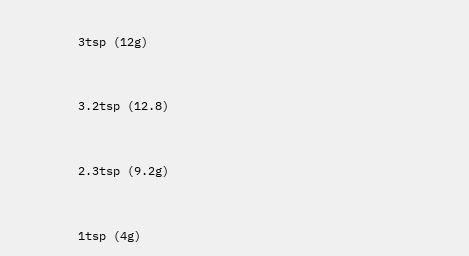3tsp (12g)


3.2tsp (12.8)


2.3tsp (9.2g)


1tsp (4g)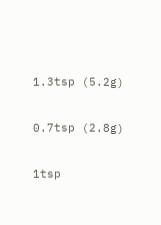1.3tsp (5.2g)


0.7tsp (2.8g)


1tsp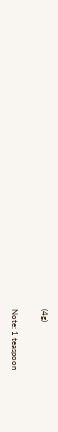(4g)

Note: 1 teaspoon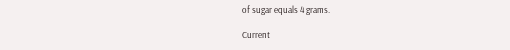of sugar equals 4 grams.

Current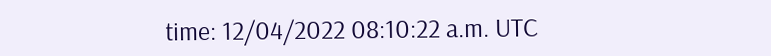time: 12/04/2022 08:10:22 a.m. UTC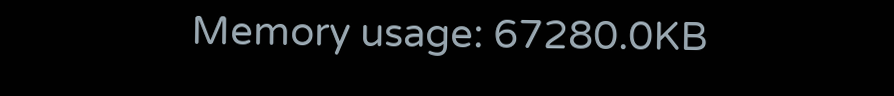Memory usage: 67280.0KB